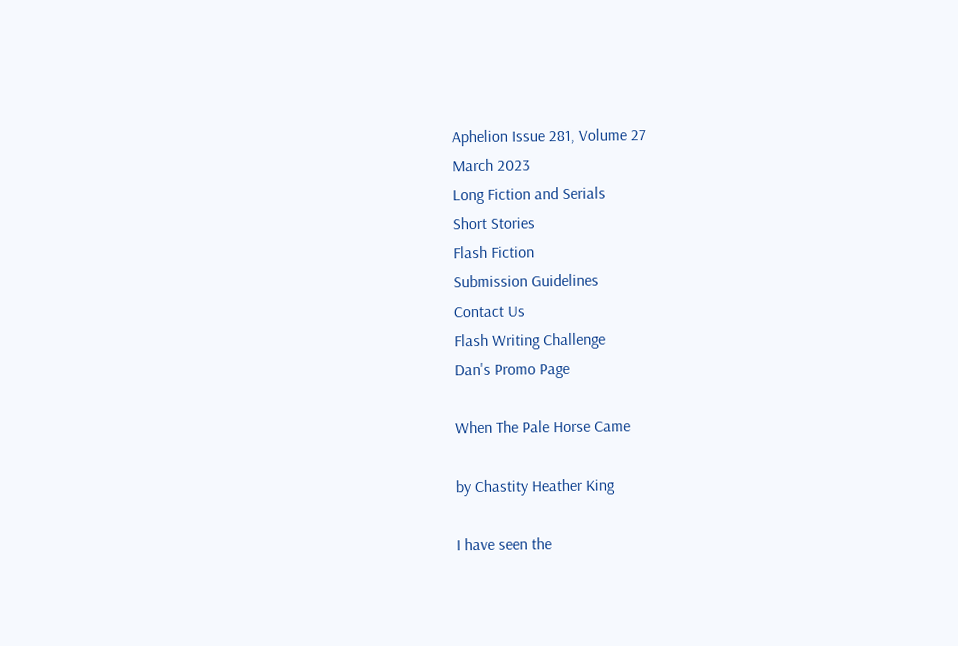Aphelion Issue 281, Volume 27
March 2023
Long Fiction and Serials
Short Stories
Flash Fiction
Submission Guidelines
Contact Us
Flash Writing Challenge
Dan's Promo Page

When The Pale Horse Came

by Chastity Heather King

I have seen the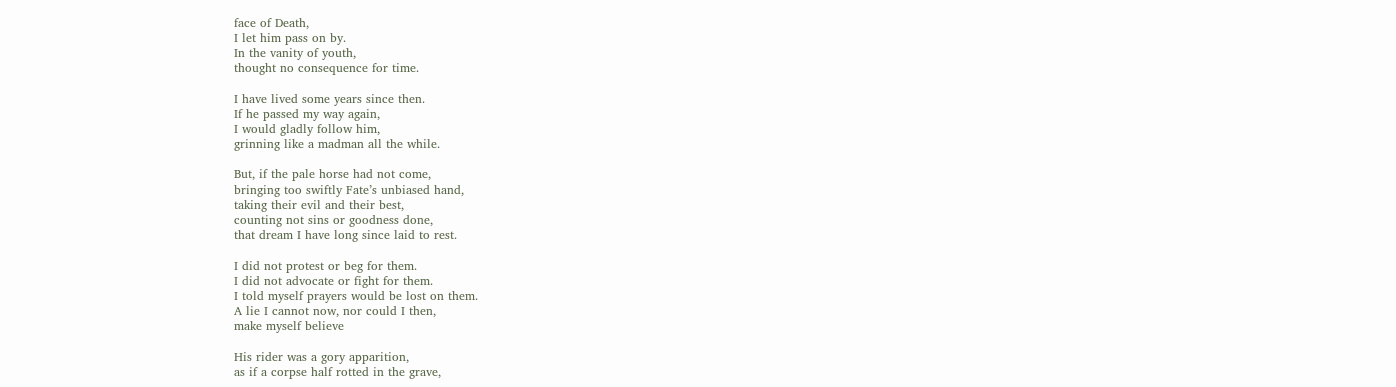face of Death,
I let him pass on by.
In the vanity of youth,
thought no consequence for time.

I have lived some years since then.
If he passed my way again,
I would gladly follow him,
grinning like a madman all the while.

But, if the pale horse had not come,
bringing too swiftly Fate’s unbiased hand,
taking their evil and their best,
counting not sins or goodness done,
that dream I have long since laid to rest.

I did not protest or beg for them.
I did not advocate or fight for them.
I told myself prayers would be lost on them.
A lie I cannot now, nor could I then,
make myself believe

His rider was a gory apparition,
as if a corpse half rotted in the grave,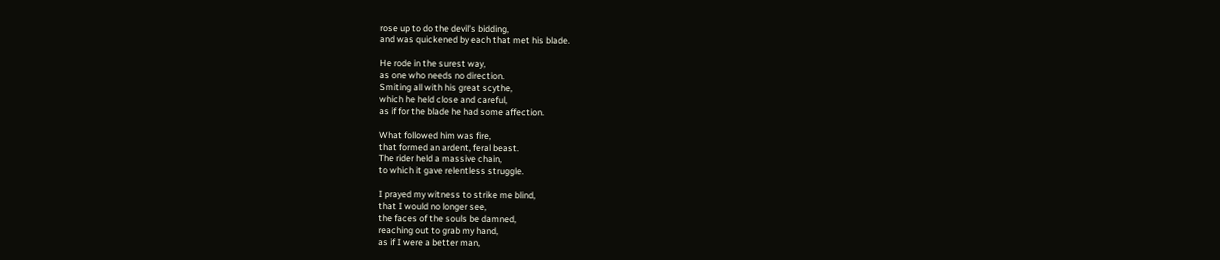rose up to do the devil’s bidding,
and was quickened by each that met his blade.

He rode in the surest way,
as one who needs no direction.
Smiting all with his great scythe,
which he held close and careful,
as if for the blade he had some affection.

What followed him was fire,
that formed an ardent, feral beast.
The rider held a massive chain,
to which it gave relentless struggle.

I prayed my witness to strike me blind,
that I would no longer see,
the faces of the souls be damned,
reaching out to grab my hand,
as if I were a better man,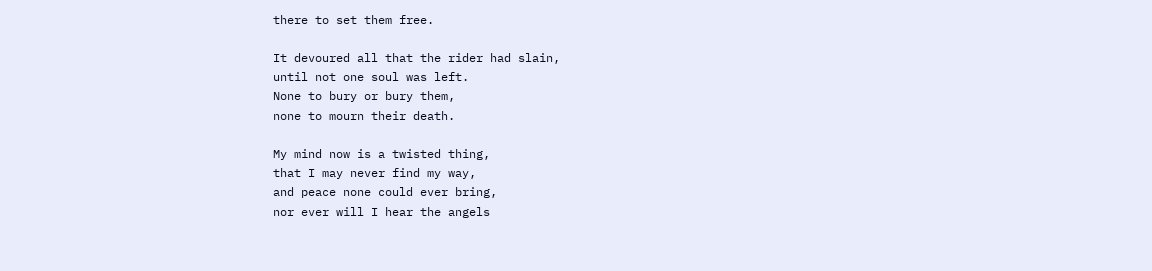there to set them free.

It devoured all that the rider had slain,
until not one soul was left.
None to bury or bury them,
none to mourn their death.

My mind now is a twisted thing,
that I may never find my way,
and peace none could ever bring,
nor ever will I hear the angels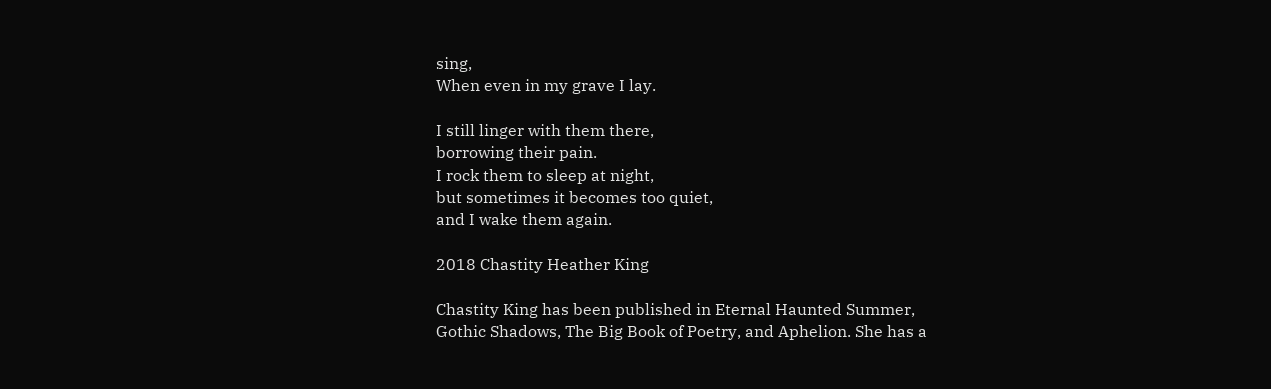sing,
When even in my grave I lay.

I still linger with them there,
borrowing their pain.
I rock them to sleep at night,
but sometimes it becomes too quiet,
and I wake them again.

2018 Chastity Heather King

Chastity King has been published in Eternal Haunted Summer, Gothic Shadows, The Big Book of Poetry, and Aphelion. She has a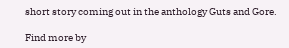short story coming out in the anthology Guts and Gore.

Find more by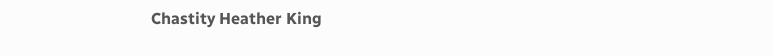Chastity Heather King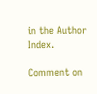in the Author Index.

Comment on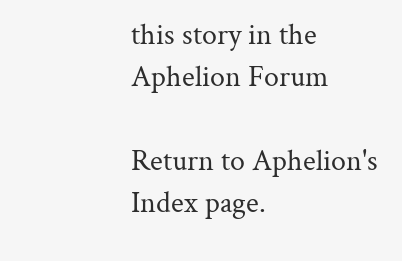this story in the Aphelion Forum

Return to Aphelion's Index page.